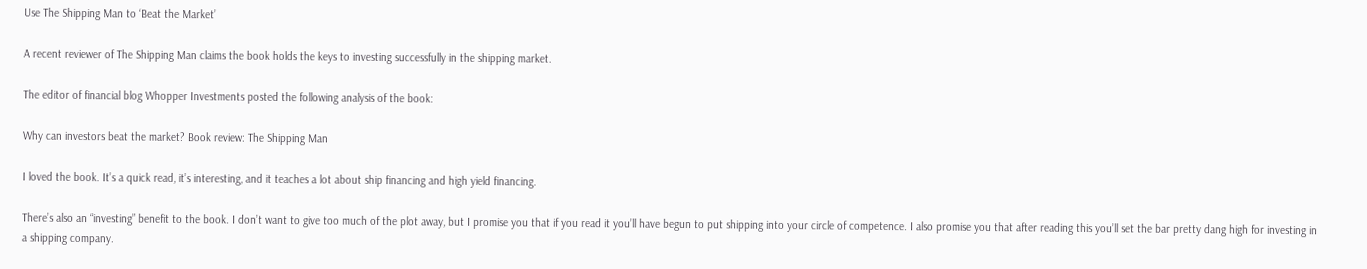Use The Shipping Man to ‘Beat the Market’

A recent reviewer of The Shipping Man claims the book holds the keys to investing successfully in the shipping market.

The editor of financial blog Whopper Investments posted the following analysis of the book:

Why can investors beat the market? Book review: The Shipping Man

I loved the book. It’s a quick read, it’s interesting, and it teaches a lot about ship financing and high yield financing.

There’s also an “investing” benefit to the book. I don’t want to give too much of the plot away, but I promise you that if you read it you’ll have begun to put shipping into your circle of competence. I also promise you that after reading this you’ll set the bar pretty dang high for investing in a shipping company.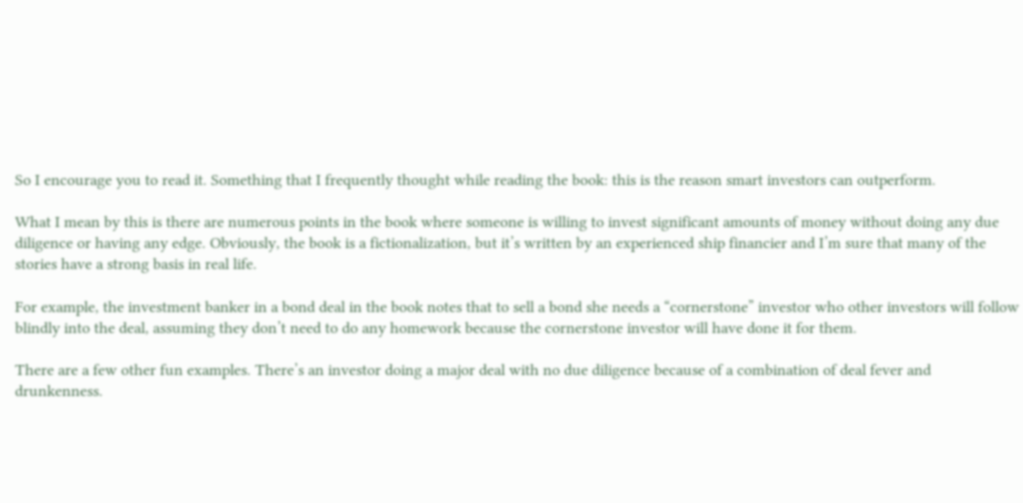So I encourage you to read it. Something that I frequently thought while reading the book: this is the reason smart investors can outperform.

What I mean by this is there are numerous points in the book where someone is willing to invest significant amounts of money without doing any due diligence or having any edge. Obviously, the book is a fictionalization, but it’s written by an experienced ship financier and I’m sure that many of the stories have a strong basis in real life.

For example, the investment banker in a bond deal in the book notes that to sell a bond she needs a “cornerstone” investor who other investors will follow blindly into the deal, assuming they don’t need to do any homework because the cornerstone investor will have done it for them.

There are a few other fun examples. There’s an investor doing a major deal with no due diligence because of a combination of deal fever and drunkenness.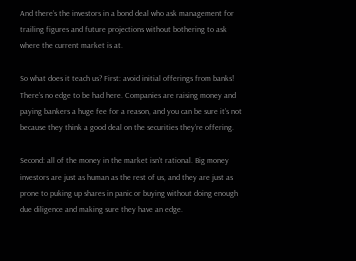And there’s the investors in a bond deal who ask management for trailing figures and future projections without bothering to ask where the current market is at.

So what does it teach us? First: avoid initial offerings from banks! There’s no edge to be had here. Companies are raising money and paying bankers a huge fee for a reason, and you can be sure it’s not because they think a good deal on the securities they’re offering.

Second: all of the money in the market isn’t rational. Big money investors are just as human as the rest of us, and they are just as prone to puking up shares in panic or buying without doing enough due diligence and making sure they have an edge.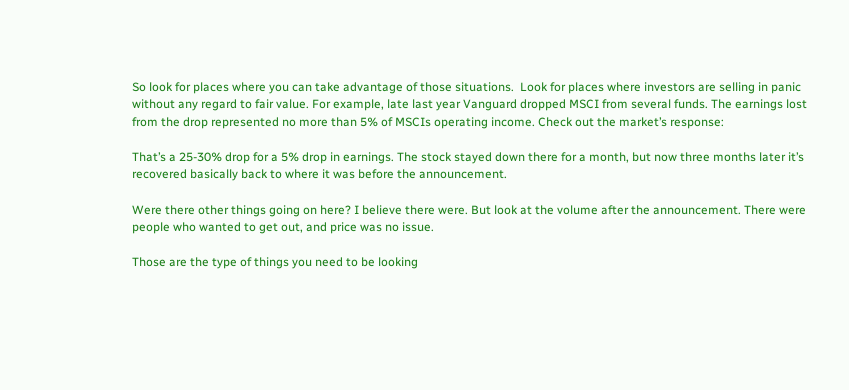So look for places where you can take advantage of those situations.  Look for places where investors are selling in panic without any regard to fair value. For example, late last year Vanguard dropped MSCI from several funds. The earnings lost from the drop represented no more than 5% of MSCIs operating income. Check out the market’s response:

That’s a 25-30% drop for a 5% drop in earnings. The stock stayed down there for a month, but now three months later it’s recovered basically back to where it was before the announcement.

Were there other things going on here? I believe there were. But look at the volume after the announcement. There were people who wanted to get out, and price was no issue.

Those are the type of things you need to be looking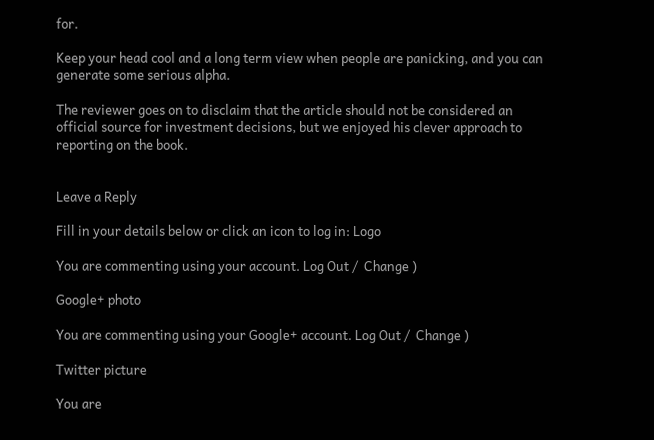for.

Keep your head cool and a long term view when people are panicking, and you can generate some serious alpha.

The reviewer goes on to disclaim that the article should not be considered an official source for investment decisions, but we enjoyed his clever approach to reporting on the book.


Leave a Reply

Fill in your details below or click an icon to log in: Logo

You are commenting using your account. Log Out /  Change )

Google+ photo

You are commenting using your Google+ account. Log Out /  Change )

Twitter picture

You are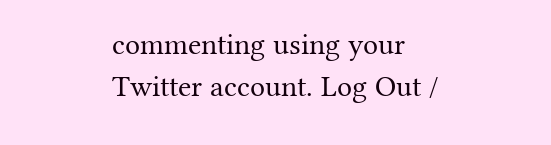commenting using your Twitter account. Log Out /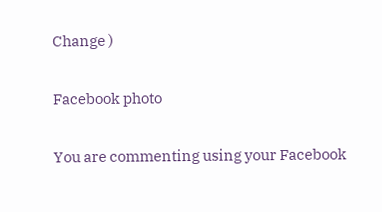Change )

Facebook photo

You are commenting using your Facebook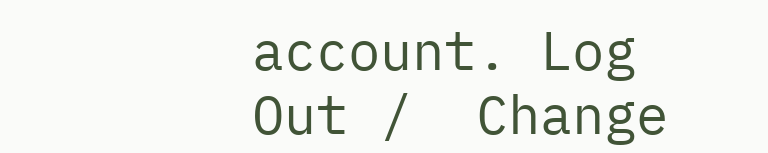account. Log Out /  Change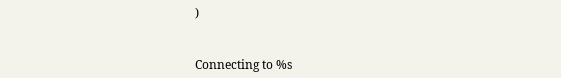)


Connecting to %s